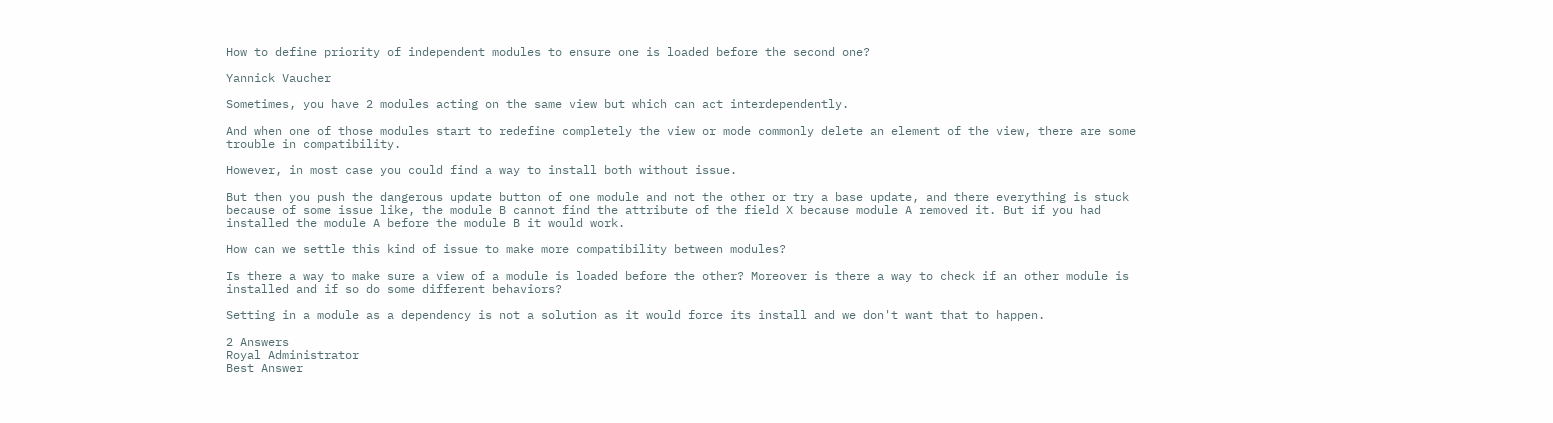How to define priority of independent modules to ensure one is loaded before the second one?

Yannick Vaucher

Sometimes, you have 2 modules acting on the same view but which can act interdependently.

And when one of those modules start to redefine completely the view or mode commonly delete an element of the view, there are some trouble in compatibility.

However, in most case you could find a way to install both without issue.

But then you push the dangerous update button of one module and not the other or try a base update, and there everything is stuck because of some issue like, the module B cannot find the attribute of the field X because module A removed it. But if you had installed the module A before the module B it would work.

How can we settle this kind of issue to make more compatibility between modules?

Is there a way to make sure a view of a module is loaded before the other? Moreover is there a way to check if an other module is installed and if so do some different behaviors?

Setting in a module as a dependency is not a solution as it would force its install and we don't want that to happen.

2 Answers
Royal Administrator
Best Answer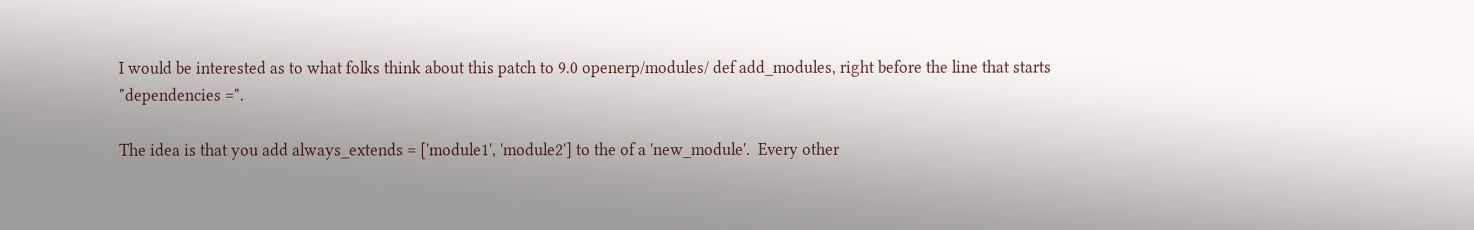I would be interested as to what folks think about this patch to 9.0 openerp/modules/ def add_modules, right before the line that starts "dependencies =".

The idea is that you add always_extends = ['module1', 'module2'] to the of a 'new_module'.  Every other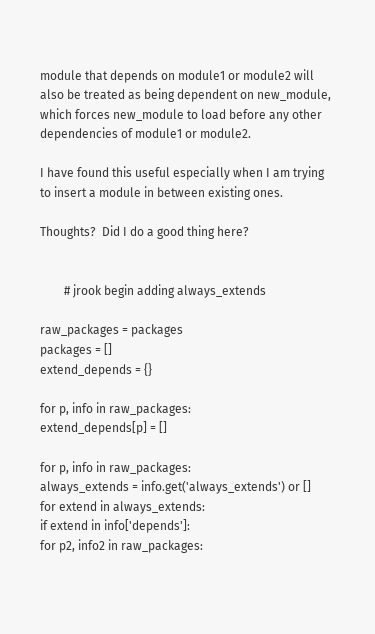module that depends on module1 or module2 will also be treated as being dependent on new_module, which forces new_module to load before any other dependencies of module1 or module2.

I have found this useful especially when I am trying to insert a module in between existing ones.

Thoughts?  Did I do a good thing here?


        # jrook begin adding always_extends

raw_packages = packages
packages = []
extend_depends = {}

for p, info in raw_packages:
extend_depends[p] = []

for p, info in raw_packages:
always_extends = info.get('always_extends') or []
for extend in always_extends:
if extend in info['depends']:
for p2, info2 in raw_packages: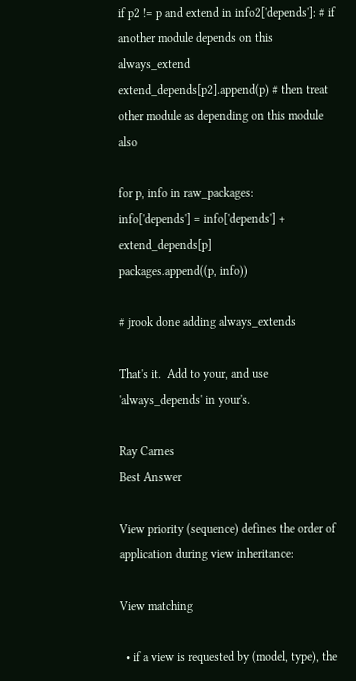if p2 != p and extend in info2['depends']: # if another module depends on this always_extend
extend_depends[p2].append(p) # then treat other module as depending on this module also

for p, info in raw_packages:
info['depends'] = info['depends'] + extend_depends[p]
packages.append((p, info))

# jrook done adding always_extends

That's it.  Add to your, and use 'always_depends' in your's.

Ray Carnes
Best Answer

View priority (sequence) defines the order of application during view inheritance:

View matching

  • if a view is requested by (model, type), the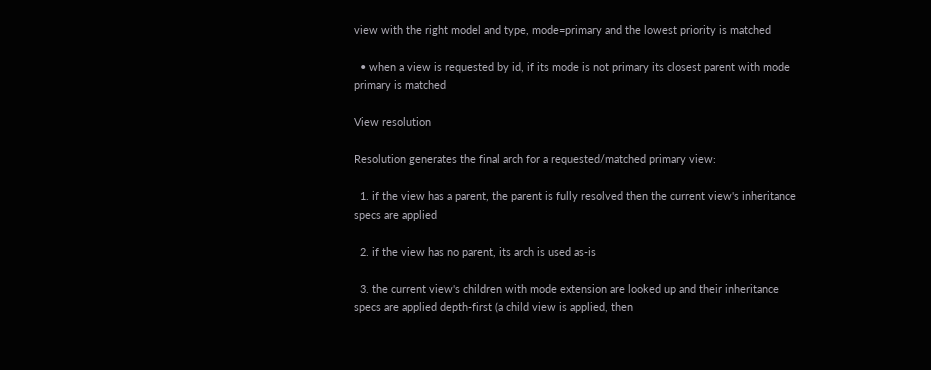view with the right model and type, mode=primary and the lowest priority is matched

  • when a view is requested by id, if its mode is not primary its closest parent with mode primary is matched

View resolution

Resolution generates the final arch for a requested/matched primary view:

  1. if the view has a parent, the parent is fully resolved then the current view's inheritance specs are applied

  2. if the view has no parent, its arch is used as-is

  3. the current view's children with mode extension are looked up and their inheritance specs are applied depth-first (a child view is applied, then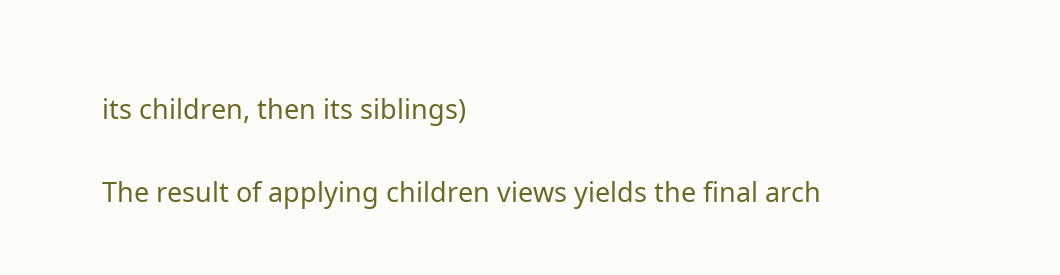its children, then its siblings)

The result of applying children views yields the final arch